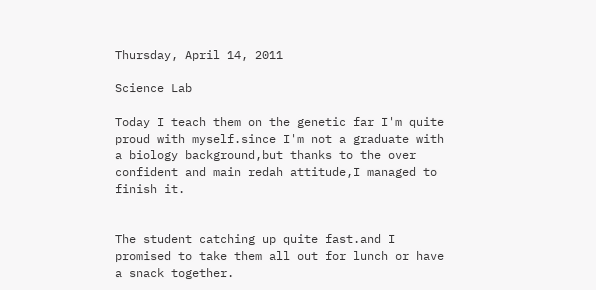Thursday, April 14, 2011

Science Lab

Today I teach them on the genetic far I'm quite proud with myself.since I'm not a graduate with a biology background,but thanks to the over confident and main redah attitude,I managed to finish it.


The student catching up quite fast.and I promised to take them all out for lunch or have a snack together.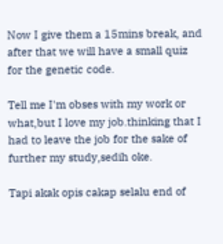Now I give them a 15mins break, and after that we will have a small quiz for the genetic code.

Tell me I'm obses with my work or what,but I love my job.thinking that I had to leave the job for the sake of further my study,sedih oke.

Tapi akak opis cakap selalu end of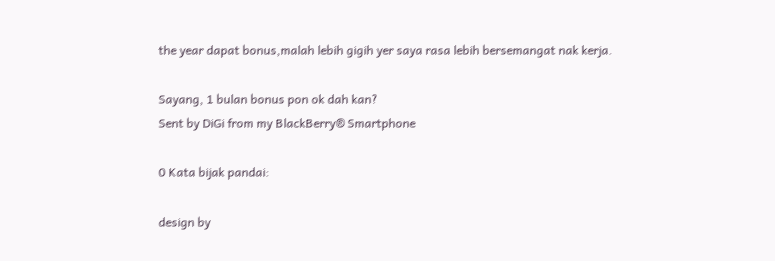the year dapat bonus,malah lebih gigih yer saya rasa lebih bersemangat nak kerja.

Sayang, 1 bulan bonus pon ok dah kan?
Sent by DiGi from my BlackBerry® Smartphone

0 Kata bijak pandai:

design by